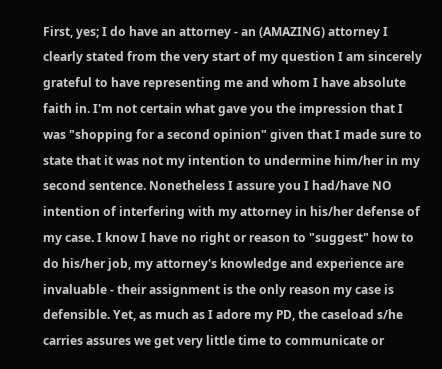First, yes; I do have an attorney - an (AMAZING) attorney I clearly stated from the very start of my question I am sincerely grateful to have representing me and whom I have absolute faith in. I'm not certain what gave you the impression that I was "shopping for a second opinion" given that I made sure to state that it was not my intention to undermine him/her in my second sentence. Nonetheless I assure you I had/have NO intention of interfering with my attorney in his/her defense of my case. I know I have no right or reason to "suggest" how to do his/her job, my attorney's knowledge and experience are invaluable - their assignment is the only reason my case is defensible. Yet, as much as I adore my PD, the caseload s/he carries assures we get very little time to communicate or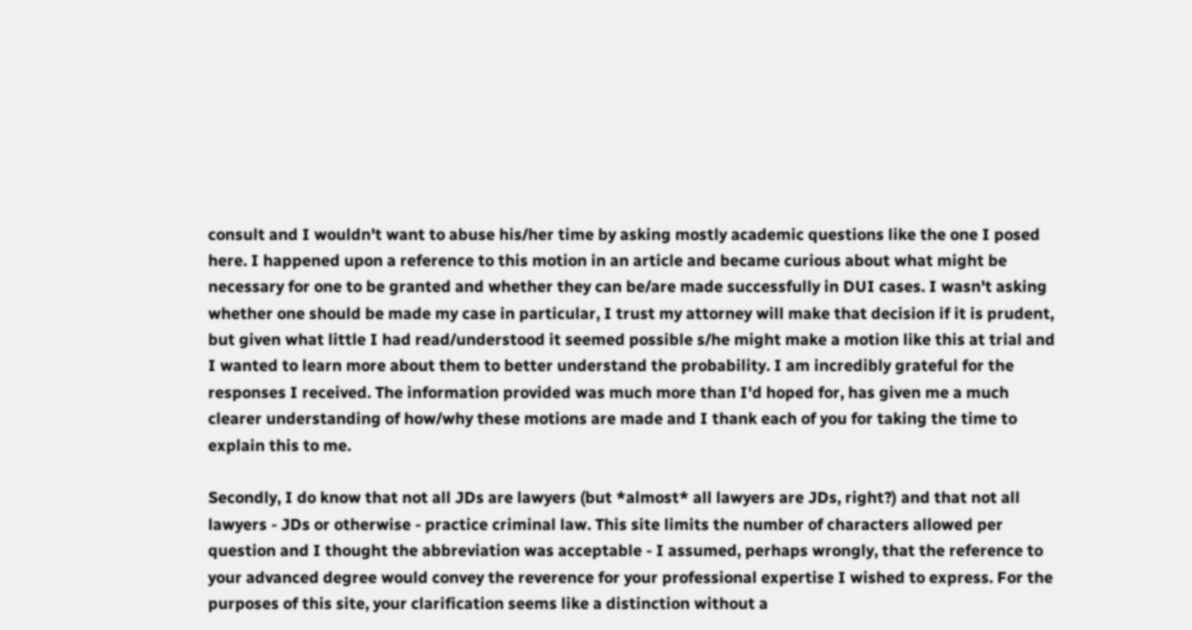consult and I wouldn't want to abuse his/her time by asking mostly academic questions like the one I posed here. I happened upon a reference to this motion in an article and became curious about what might be necessary for one to be granted and whether they can be/are made successfully in DUI cases. I wasn't asking whether one should be made my case in particular, I trust my attorney will make that decision if it is prudent, but given what little I had read/understood it seemed possible s/he might make a motion like this at trial and I wanted to learn more about them to better understand the probability. I am incredibly grateful for the responses I received. The information provided was much more than I'd hoped for, has given me a much clearer understanding of how/why these motions are made and I thank each of you for taking the time to explain this to me.

Secondly, I do know that not all JDs are lawyers (but *almost* all lawyers are JDs, right?) and that not all lawyers - JDs or otherwise - practice criminal law. This site limits the number of characters allowed per question and I thought the abbreviation was acceptable - I assumed, perhaps wrongly, that the reference to your advanced degree would convey the reverence for your professional expertise I wished to express. For the purposes of this site, your clarification seems like a distinction without a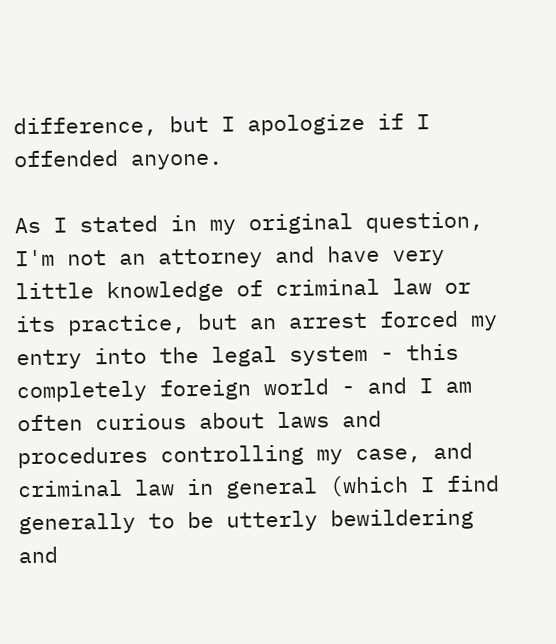difference, but I apologize if I offended anyone.

As I stated in my original question, I'm not an attorney and have very little knowledge of criminal law or its practice, but an arrest forced my entry into the legal system - this completely foreign world - and I am often curious about laws and procedures controlling my case, and criminal law in general (which I find generally to be utterly bewildering and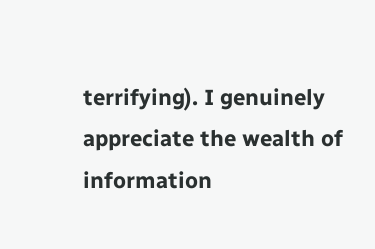terrifying). I genuinely appreciate the wealth of information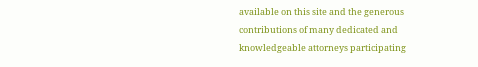available on this site and the generous contributions of many dedicated and knowledgeable attorneys participating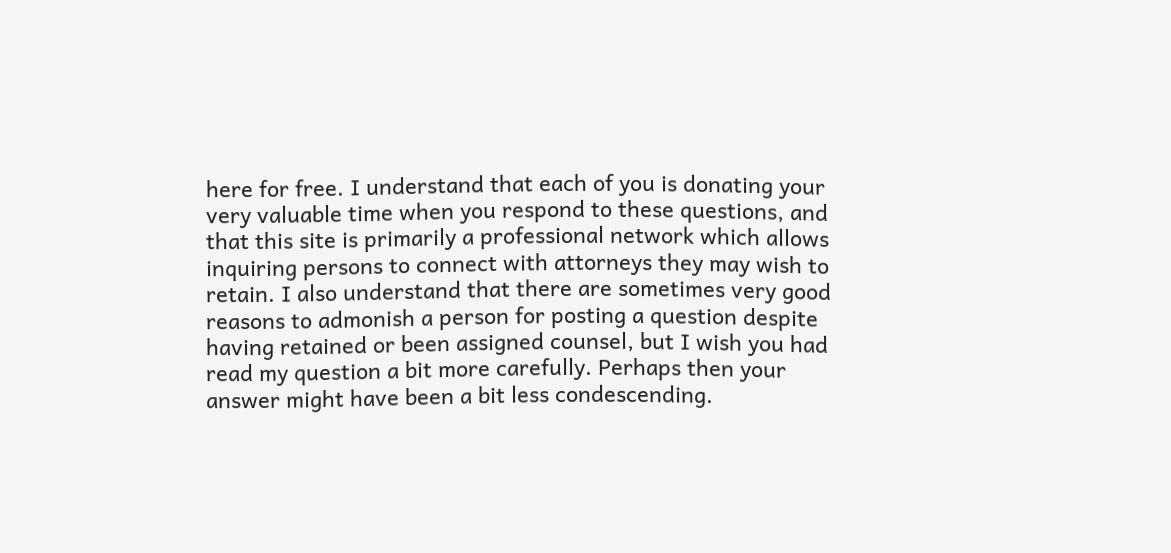here for free. I understand that each of you is donating your very valuable time when you respond to these questions, and that this site is primarily a professional network which allows inquiring persons to connect with attorneys they may wish to retain. I also understand that there are sometimes very good reasons to admonish a person for posting a question despite having retained or been assigned counsel, but I wish you had read my question a bit more carefully. Perhaps then your answer might have been a bit less condescending.